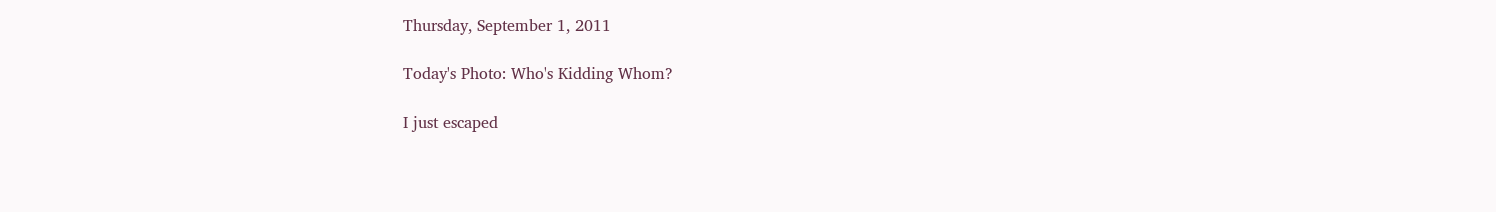Thursday, September 1, 2011

Today's Photo: Who's Kidding Whom?

I just escaped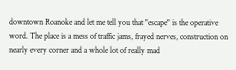downtown Roanoke and let me tell you that "escape" is the operative word. The place is a mess of traffic jams, frayed nerves, construction on nearly every corner and a whole lot of really mad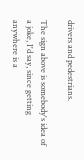drivers and pedestrians.

The sign above is somebody's idea of a joke, I'd say, since getting anywhere is a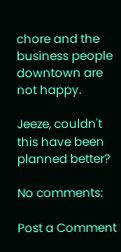chore and the business people downtown are not happy.

Jeeze, couldn't this have been planned better?

No comments:

Post a Comment